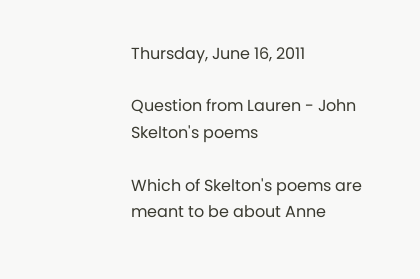Thursday, June 16, 2011

Question from Lauren - John Skelton's poems

Which of Skelton's poems are meant to be about Anne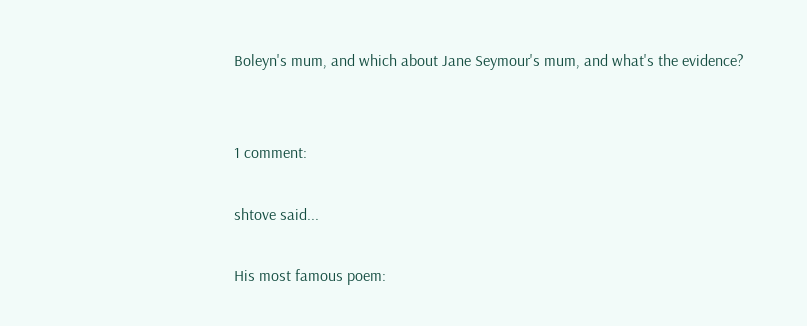Boleyn's mum, and which about Jane Seymour's mum, and what's the evidence?


1 comment:

shtove said...

His most famous poem: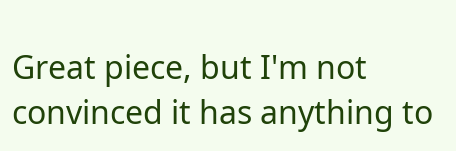Great piece, but I'm not convinced it has anything to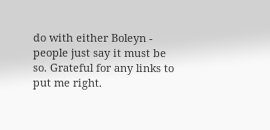do with either Boleyn - people just say it must be so. Grateful for any links to put me right.